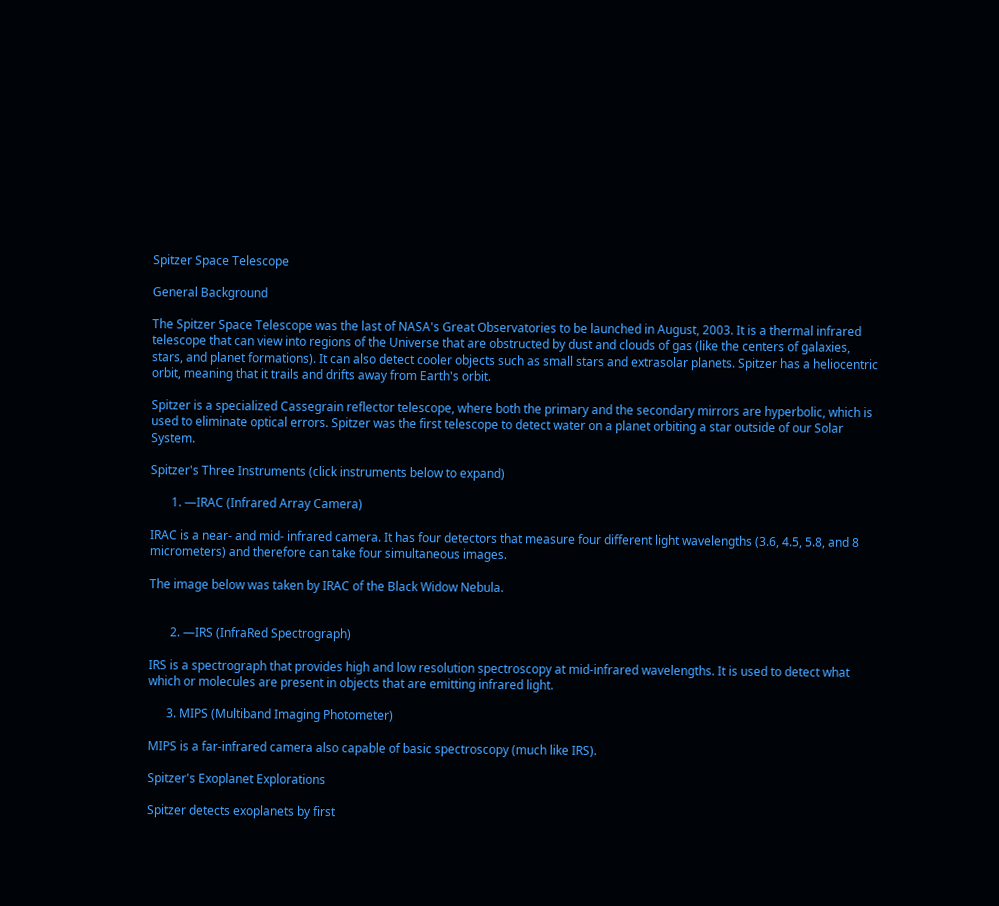Spitzer Space Telescope

General Background

The Spitzer Space Telescope was the last of NASA's Great Observatories to be launched in August, 2003. It is a thermal infrared telescope that can view into regions of the Universe that are obstructed by dust and clouds of gas (like the centers of galaxies, stars, and planet formations). It can also detect cooler objects such as small stars and extrasolar planets. Spitzer has a heliocentric orbit, meaning that it trails and drifts away from Earth's orbit.

Spitzer is a specialized Cassegrain reflector telescope, where both the primary and the secondary mirrors are hyperbolic, which is used to eliminate optical errors. Spitzer was the first telescope to detect water on a planet orbiting a star outside of our Solar System.

Spitzer's Three Instruments (click instruments below to expand)

       1. —IRAC (Infrared Array Camera)

IRAC is a near- and mid- infrared camera. It has four detectors that measure four different light wavelengths (3.6, 4.5, 5.8, and 8 micrometers) and therefore can take four simultaneous images.

The image below was taken by IRAC of the Black Widow Nebula.


       2. —IRS (InfraRed Spectrograph)

IRS is a spectrograph that provides high and low resolution spectroscopy at mid-infrared wavelengths. It is used to detect what which or molecules are present in objects that are emitting infrared light.

      3. MIPS (Multiband Imaging Photometer)

MIPS is a far-infrared camera also capable of basic spectroscopy (much like IRS).

Spitzer's Exoplanet Explorations

Spitzer detects exoplanets by first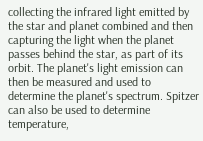collecting the infrared light emitted by the star and planet combined and then capturing the light when the planet passes behind the star, as part of its orbit. The planet's light emission can then be measured and used to determine the planet's spectrum. Spitzer can also be used to determine temperature,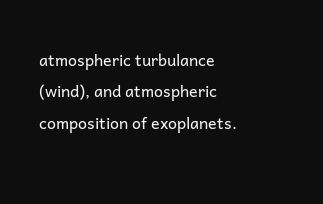atmospheric turbulance (wind), and atmospheric composition of exoplanets.